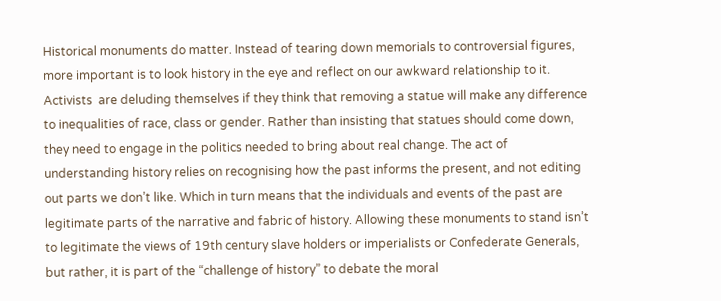Historical monuments do matter. Instead of tearing down memorials to controversial figures, more important is to look history in the eye and reflect on our awkward relationship to it. Activists  are deluding themselves if they think that removing a statue will make any difference to inequalities of race, class or gender. Rather than insisting that statues should come down, they need to engage in the politics needed to bring about real change. The act of understanding history relies on recognising how the past informs the present, and not editing out parts we don’t like. Which in turn means that the individuals and events of the past are legitimate parts of the narrative and fabric of history. Allowing these monuments to stand isn’t to legitimate the views of 19th century slave holders or imperialists or Confederate Generals, but rather, it is part of the “challenge of history” to debate the moral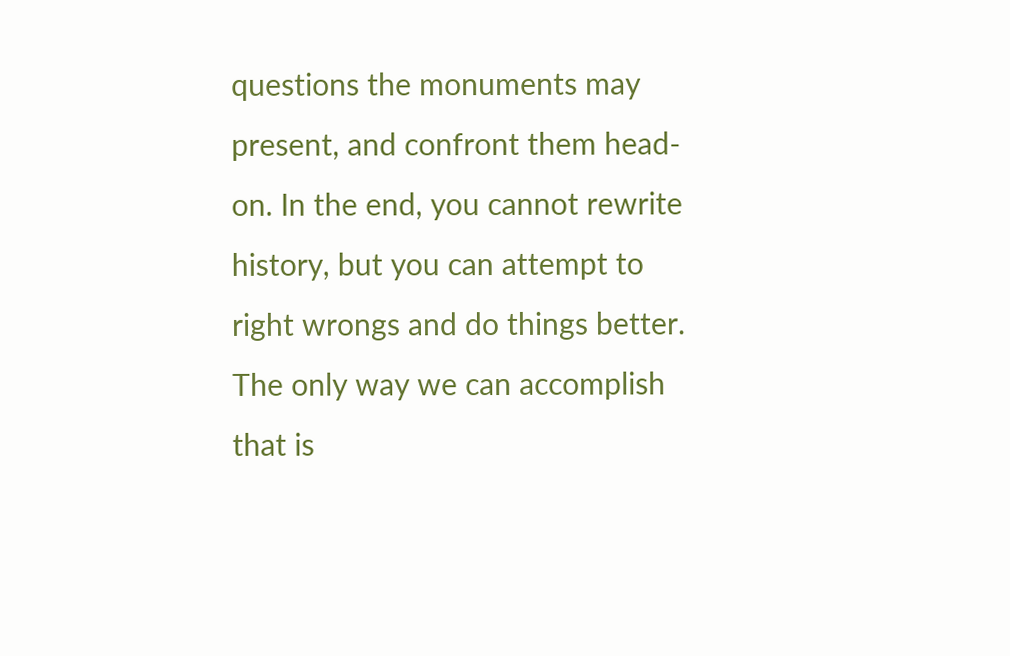questions the monuments may present, and confront them head-on. In the end, you cannot rewrite history, but you can attempt to right wrongs and do things better. The only way we can accomplish that is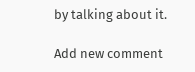by talking about it.

Add new comment